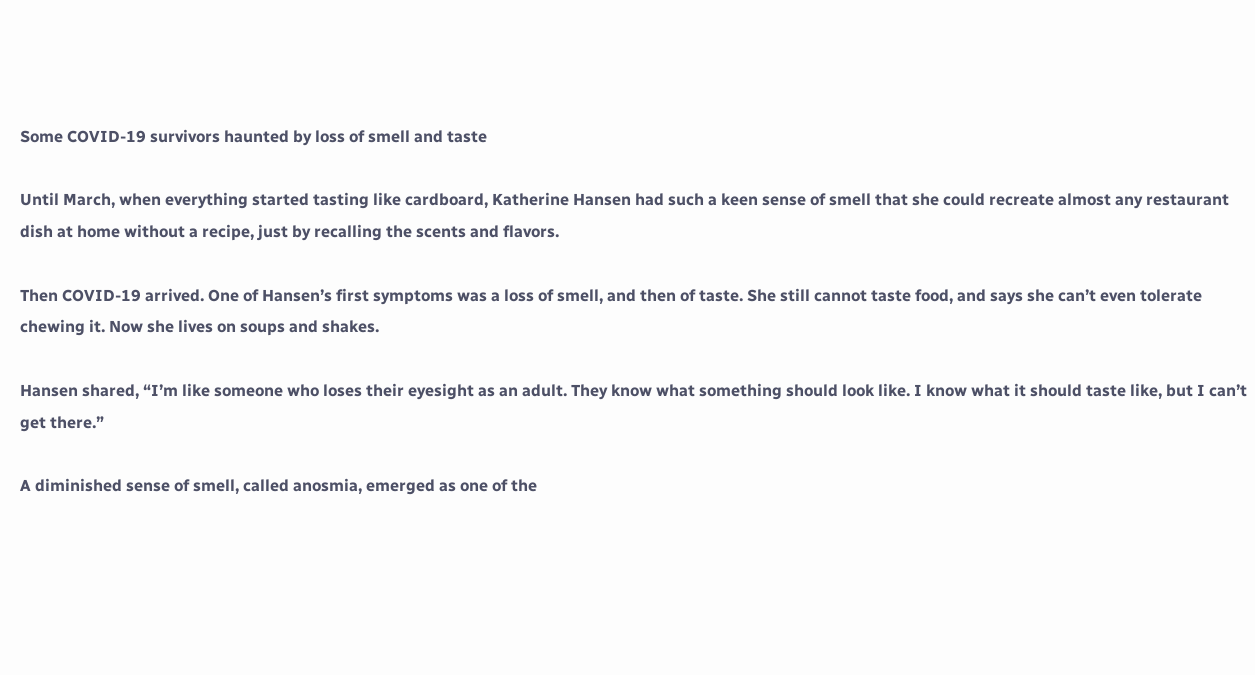Some COVID-19 survivors haunted by loss of smell and taste

Until March, when everything started tasting like cardboard, Katherine Hansen had such a keen sense of smell that she could recreate almost any restaurant dish at home without a recipe, just by recalling the scents and flavors.

Then COVID-19 arrived. One of Hansen’s first symptoms was a loss of smell, and then of taste. She still cannot taste food, and says she can’t even tolerate chewing it. Now she lives on soups and shakes.

Hansen shared, “I’m like someone who loses their eyesight as an adult. They know what something should look like. I know what it should taste like, but I can’t get there.”

A diminished sense of smell, called anosmia, emerged as one of the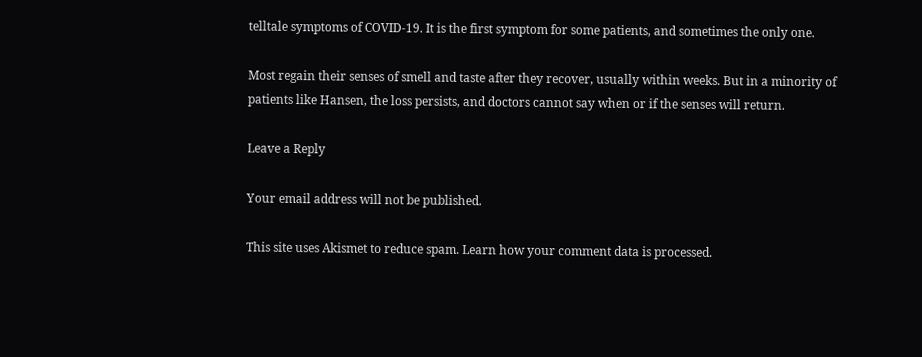telltale symptoms of COVID-19. It is the first symptom for some patients, and sometimes the only one.

Most regain their senses of smell and taste after they recover, usually within weeks. But in a minority of patients like Hansen, the loss persists, and doctors cannot say when or if the senses will return.

Leave a Reply

Your email address will not be published.

This site uses Akismet to reduce spam. Learn how your comment data is processed.